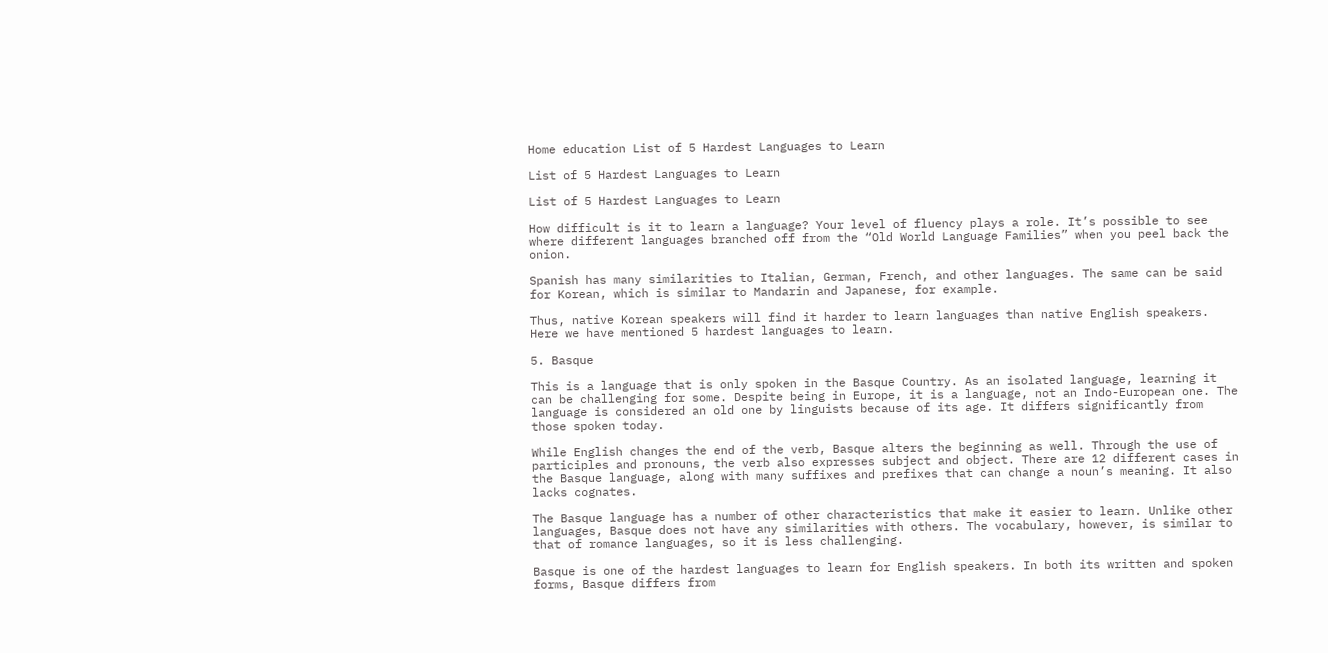Home education List of 5 Hardest Languages to Learn

List of 5 Hardest Languages to Learn

List of 5 Hardest Languages to Learn

How difficult is it to learn a language? Your level of fluency plays a role. It’s possible to see where different languages branched off from the “Old World Language Families” when you peel back the onion.

Spanish has many similarities to Italian, German, French, and other languages. The same can be said for Korean, which is similar to Mandarin and Japanese, for example.

Thus, native Korean speakers will find it harder to learn languages than native English speakers. Here we have mentioned 5 hardest languages to learn.

5. Basque

This is a language that is only spoken in the Basque Country. As an isolated language, learning it can be challenging for some. Despite being in Europe, it is a language, not an Indo-European one. The language is considered an old one by linguists because of its age. It differs significantly from those spoken today.

While English changes the end of the verb, Basque alters the beginning as well. Through the use of participles and pronouns, the verb also expresses subject and object. There are 12 different cases in the Basque language, along with many suffixes and prefixes that can change a noun’s meaning. It also lacks cognates.

The Basque language has a number of other characteristics that make it easier to learn. Unlike other languages, Basque does not have any similarities with others. The vocabulary, however, is similar to that of romance languages, so it is less challenging.

Basque is one of the hardest languages to learn for English speakers. In both its written and spoken forms, Basque differs from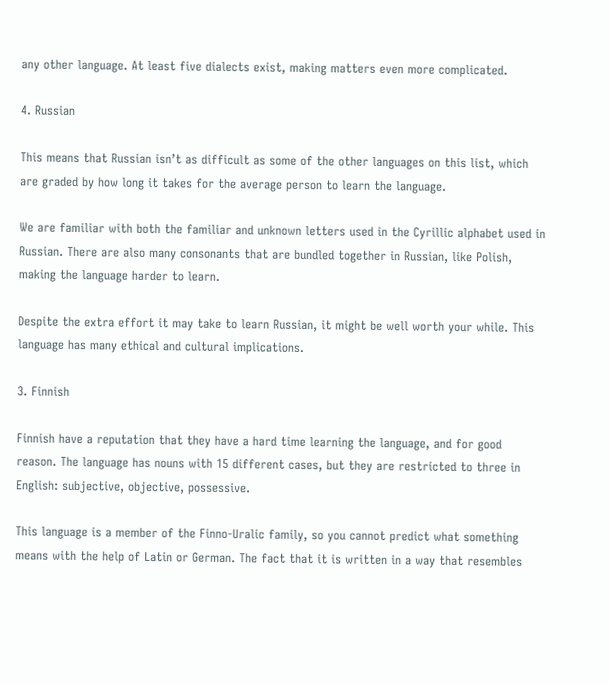any other language. At least five dialects exist, making matters even more complicated.

4. Russian

This means that Russian isn’t as difficult as some of the other languages on this list, which are graded by how long it takes for the average person to learn the language.

We are familiar with both the familiar and unknown letters used in the Cyrillic alphabet used in Russian. There are also many consonants that are bundled together in Russian, like Polish, making the language harder to learn.

Despite the extra effort it may take to learn Russian, it might be well worth your while. This language has many ethical and cultural implications.

3. Finnish

Finnish have a reputation that they have a hard time learning the language, and for good reason. The language has nouns with 15 different cases, but they are restricted to three in English: subjective, objective, possessive.

This language is a member of the Finno-Uralic family, so you cannot predict what something means with the help of Latin or German. The fact that it is written in a way that resembles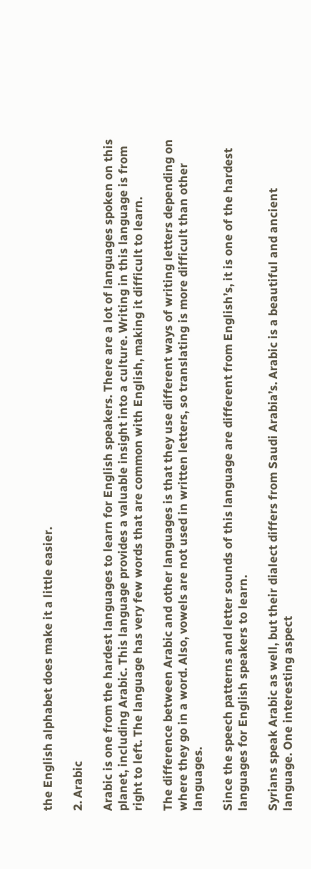the English alphabet does make it a little easier.

2. Arabic

Arabic is one from the hardest languages to learn for English speakers. There are a lot of languages spoken on this planet, including Arabic. This language provides a valuable insight into a culture. Writing in this language is from right to left. The language has very few words that are common with English, making it difficult to learn.

The difference between Arabic and other languages is that they use different ways of writing letters depending on where they go in a word. Also, vowels are not used in written letters, so translating is more difficult than other languages.

Since the speech patterns and letter sounds of this language are different from English’s, it is one of the hardest languages for English speakers to learn.

Syrians speak Arabic as well, but their dialect differs from Saudi Arabia’s. Arabic is a beautiful and ancient language. One interesting aspect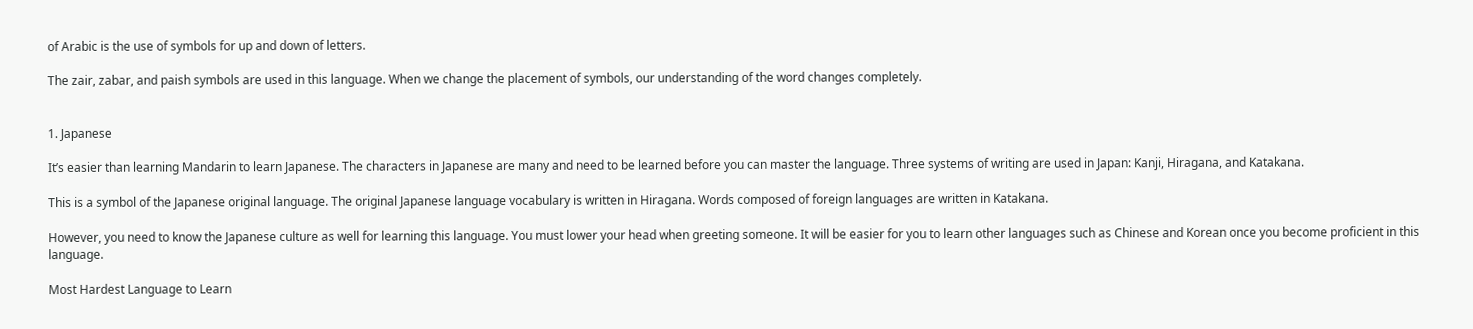of Arabic is the use of symbols for up and down of letters.

The zair, zabar, and paish symbols are used in this language. When we change the placement of symbols, our understanding of the word changes completely.


1. Japanese

It’s easier than learning Mandarin to learn Japanese. The characters in Japanese are many and need to be learned before you can master the language. Three systems of writing are used in Japan: Kanji, Hiragana, and Katakana.

This is a symbol of the Japanese original language. The original Japanese language vocabulary is written in Hiragana. Words composed of foreign languages are written in Katakana.

However, you need to know the Japanese culture as well for learning this language. You must lower your head when greeting someone. It will be easier for you to learn other languages such as Chinese and Korean once you become proficient in this language.

Most Hardest Language to Learn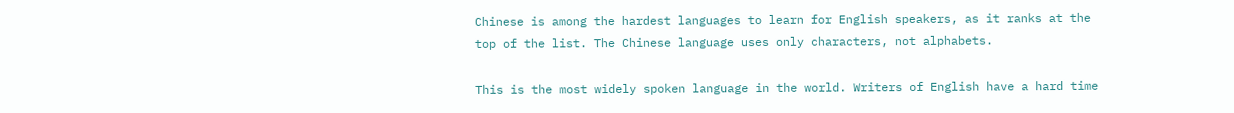Chinese is among the hardest languages to learn for English speakers, as it ranks at the top of the list. The Chinese language uses only characters, not alphabets.

This is the most widely spoken language in the world. Writers of English have a hard time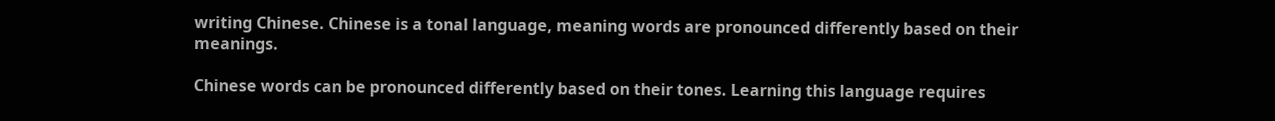writing Chinese. Chinese is a tonal language, meaning words are pronounced differently based on their meanings.

Chinese words can be pronounced differently based on their tones. Learning this language requires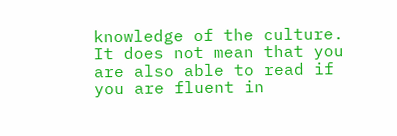knowledge of the culture. It does not mean that you are also able to read if you are fluent in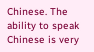Chinese. The ability to speak Chinese is very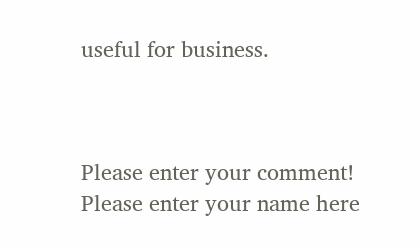useful for business.



Please enter your comment!
Please enter your name here